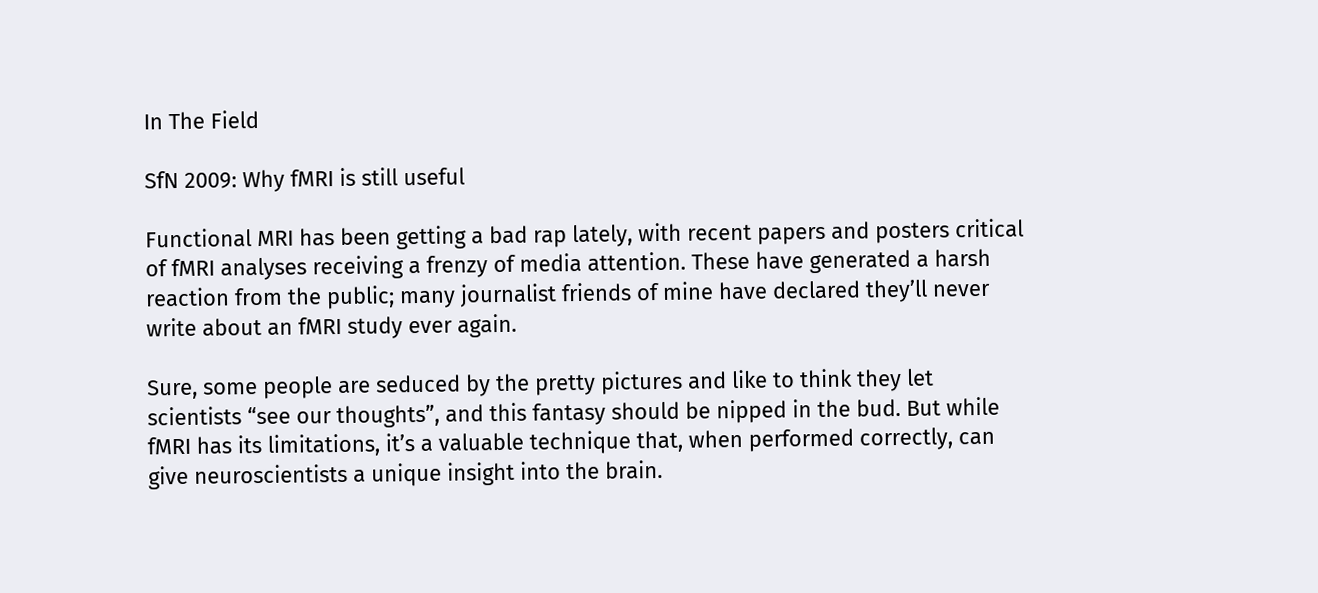In The Field

SfN 2009: Why fMRI is still useful

Functional MRI has been getting a bad rap lately, with recent papers and posters critical of fMRI analyses receiving a frenzy of media attention. These have generated a harsh reaction from the public; many journalist friends of mine have declared they’ll never write about an fMRI study ever again.

Sure, some people are seduced by the pretty pictures and like to think they let scientists “see our thoughts”, and this fantasy should be nipped in the bud. But while fMRI has its limitations, it’s a valuable technique that, when performed correctly, can give neuroscientists a unique insight into the brain.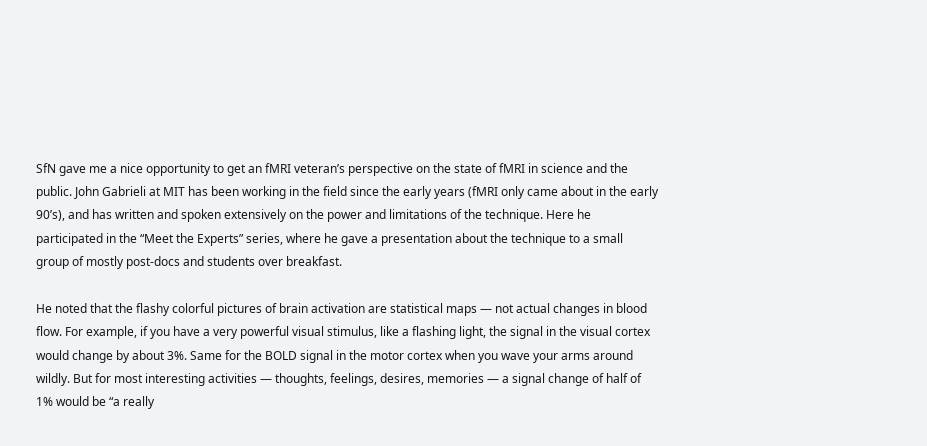SfN gave me a nice opportunity to get an fMRI veteran’s perspective on the state of fMRI in science and the public. John Gabrieli at MIT has been working in the field since the early years (fMRI only came about in the early 90’s), and has written and spoken extensively on the power and limitations of the technique. Here he participated in the “Meet the Experts” series, where he gave a presentation about the technique to a small group of mostly post-docs and students over breakfast.

He noted that the flashy colorful pictures of brain activation are statistical maps — not actual changes in blood flow. For example, if you have a very powerful visual stimulus, like a flashing light, the signal in the visual cortex would change by about 3%. Same for the BOLD signal in the motor cortex when you wave your arms around wildly. But for most interesting activities — thoughts, feelings, desires, memories — a signal change of half of 1% would be “a really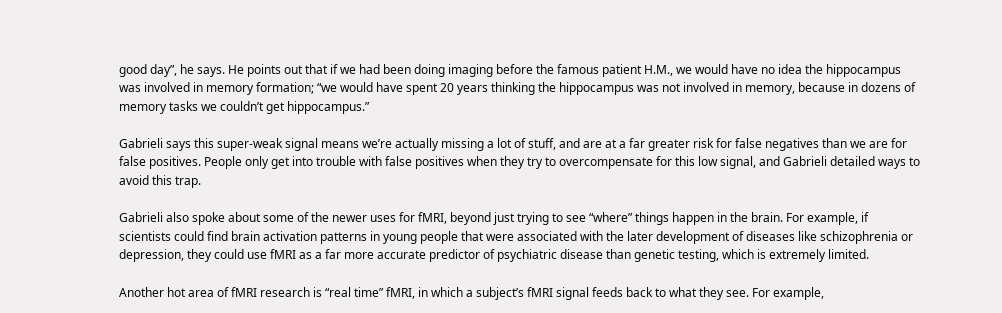good day”, he says. He points out that if we had been doing imaging before the famous patient H.M., we would have no idea the hippocampus was involved in memory formation; “we would have spent 20 years thinking the hippocampus was not involved in memory, because in dozens of memory tasks we couldn’t get hippocampus.”

Gabrieli says this super-weak signal means we’re actually missing a lot of stuff, and are at a far greater risk for false negatives than we are for false positives. People only get into trouble with false positives when they try to overcompensate for this low signal, and Gabrieli detailed ways to avoid this trap.

Gabrieli also spoke about some of the newer uses for fMRI, beyond just trying to see “where” things happen in the brain. For example, if scientists could find brain activation patterns in young people that were associated with the later development of diseases like schizophrenia or depression, they could use fMRI as a far more accurate predictor of psychiatric disease than genetic testing, which is extremely limited.

Another hot area of fMRI research is “real time” fMRI, in which a subject’s fMRI signal feeds back to what they see. For example,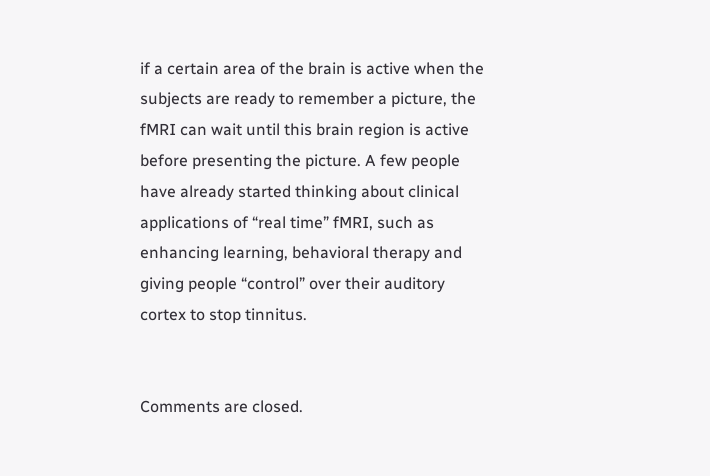if a certain area of the brain is active when the subjects are ready to remember a picture, the fMRI can wait until this brain region is active before presenting the picture. A few people have already started thinking about clinical applications of “real time” fMRI, such as enhancing learning, behavioral therapy and giving people “control” over their auditory cortex to stop tinnitus.


Comments are closed.